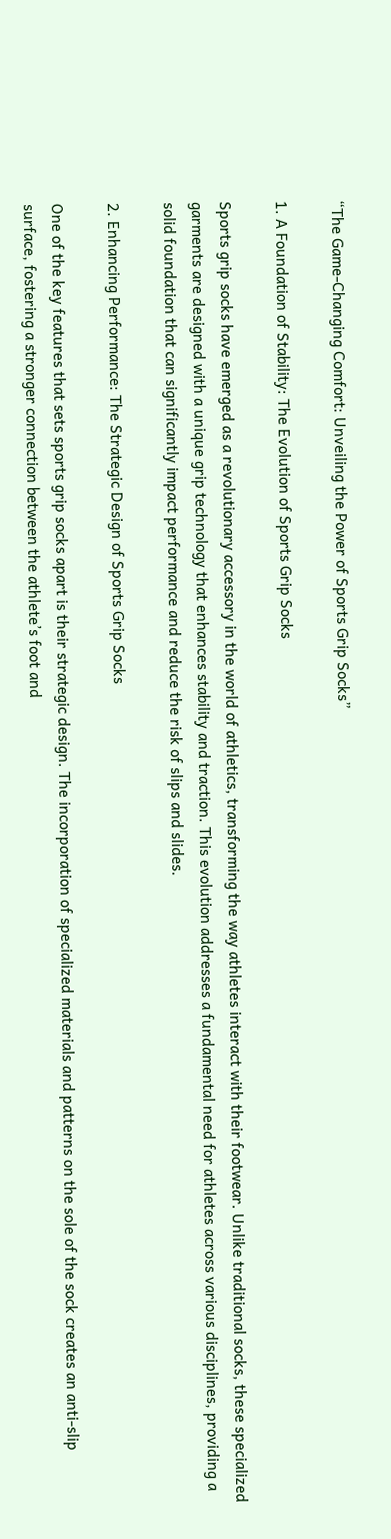“The Game-Changing Comfort: Unveiling the Power of Sports Grip Socks”

1. A Foundation of Stability: The Evolution of Sports Grip Socks

Sports grip socks have emerged as a revolutionary accessory in the world of athletics, transforming the way athletes interact with their footwear. Unlike traditional socks, these specialized garments are designed with a unique grip technology that enhances stability and traction. This evolution addresses a fundamental need for athletes across various disciplines, providing a solid foundation that can significantly impact performance and reduce the risk of slips and slides.

2. Enhancing Performance: The Strategic Design of Sports Grip Socks

One of the key features that sets sports grip socks apart is their strategic design. The incorporation of specialized materials and patterns on the sole of the sock creates an anti-slip surface, fostering a stronger connection between the athlete’s foot and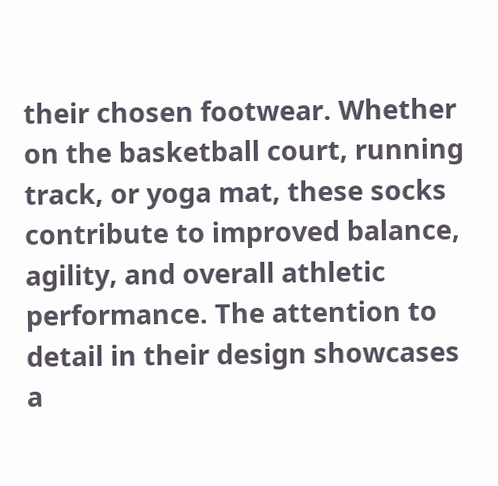their chosen footwear. Whether on the basketball court, running track, or yoga mat, these socks contribute to improved balance, agility, and overall athletic performance. The attention to detail in their design showcases a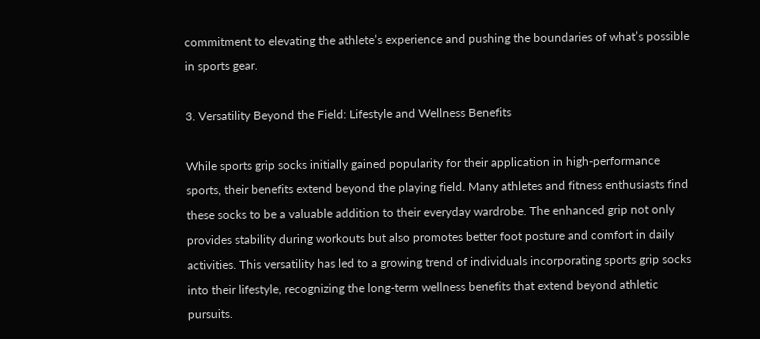commitment to elevating the athlete’s experience and pushing the boundaries of what’s possible in sports gear.

3. Versatility Beyond the Field: Lifestyle and Wellness Benefits

While sports grip socks initially gained popularity for their application in high-performance sports, their benefits extend beyond the playing field. Many athletes and fitness enthusiasts find these socks to be a valuable addition to their everyday wardrobe. The enhanced grip not only provides stability during workouts but also promotes better foot posture and comfort in daily activities. This versatility has led to a growing trend of individuals incorporating sports grip socks into their lifestyle, recognizing the long-term wellness benefits that extend beyond athletic pursuits.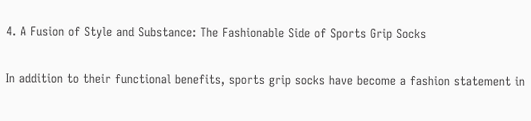4. A Fusion of Style and Substance: The Fashionable Side of Sports Grip Socks

In addition to their functional benefits, sports grip socks have become a fashion statement in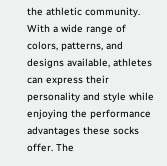the athletic community. With a wide range of colors, patterns, and designs available, athletes can express their personality and style while enjoying the performance advantages these socks offer. The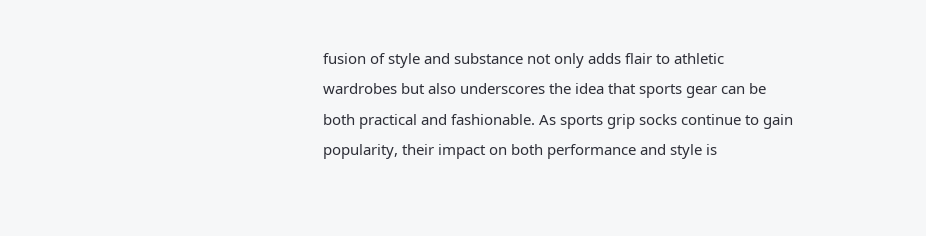fusion of style and substance not only adds flair to athletic wardrobes but also underscores the idea that sports gear can be both practical and fashionable. As sports grip socks continue to gain popularity, their impact on both performance and style is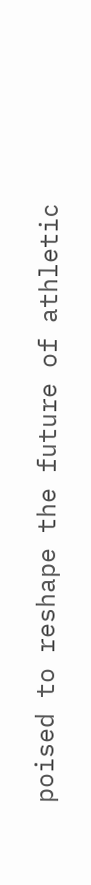poised to reshape the future of athletic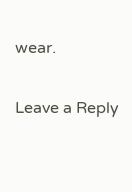wear.

Leave a Reply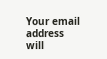Your email address will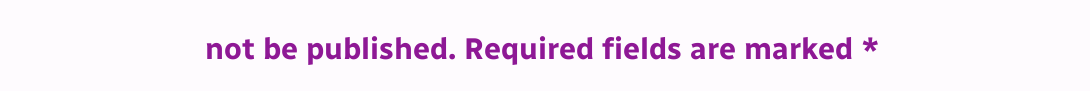not be published. Required fields are marked *